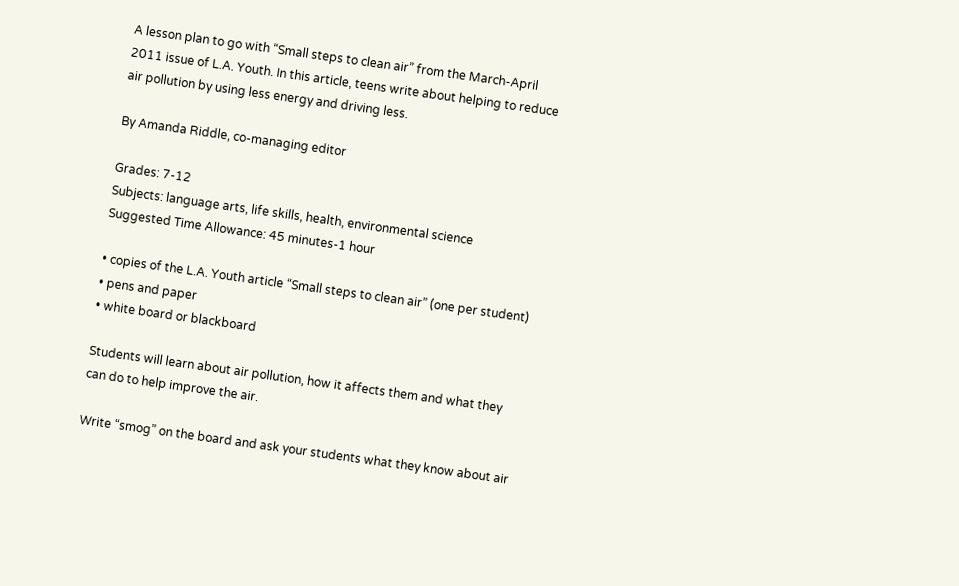A lesson plan to go with “Small steps to clean air” from the March-April 2011 issue of L.A. Youth. In this article, teens write about helping to reduce air pollution by using less energy and driving less.

By Amanda Riddle, co-managing editor

Grades: 7-12
Subjects: language arts, life skills, health, environmental science
Suggested Time Allowance: 45 minutes-1 hour

• copies of the L.A. Youth article “Small steps to clean air” (one per student)
• pens and paper
• white board or blackboard

Students will learn about air pollution, how it affects them and what they can do to help improve the air.

Write “smog” on the board and ask your students what they know about air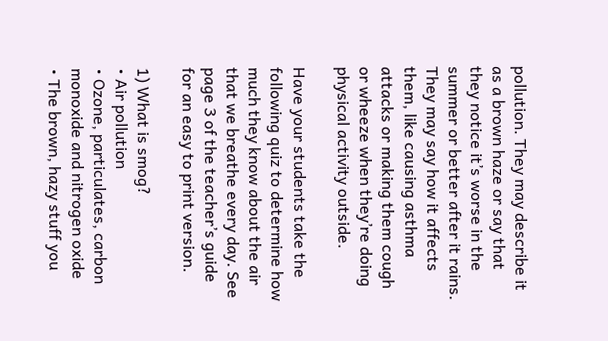pollution. They may describe it as a brown haze or say that they notice it’s worse in the summer or better after it rains. They may say how it affects them, like causing asthma attacks or making them cough or wheeze when they’re doing physical activity outside.

Have your students take the following quiz to determine how much they know about the air that we breathe every day. See page 3 of the teacher’s guide for an easy to print version.

1) What is smog?
• Air pollution
• Ozone, particulates, carbon monoxide and nitrogen oxide
• The brown, hazy stuff you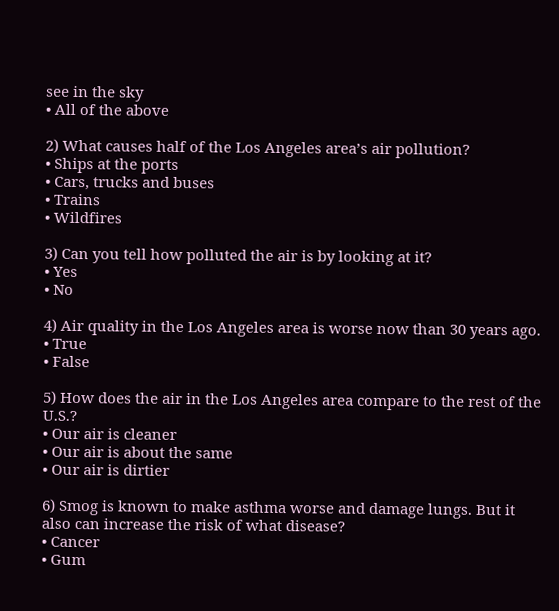see in the sky
• All of the above

2) What causes half of the Los Angeles area’s air pollution?
• Ships at the ports
• Cars, trucks and buses
• Trains
• Wildfires

3) Can you tell how polluted the air is by looking at it?
• Yes
• No

4) Air quality in the Los Angeles area is worse now than 30 years ago.
• True
• False

5) How does the air in the Los Angeles area compare to the rest of the U.S.?
• Our air is cleaner
• Our air is about the same
• Our air is dirtier

6) Smog is known to make asthma worse and damage lungs. But it also can increase the risk of what disease?
• Cancer
• Gum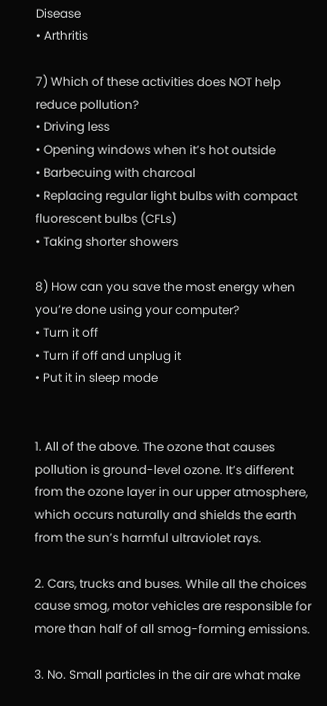Disease
• Arthritis

7) Which of these activities does NOT help reduce pollution?
• Driving less
• Opening windows when it’s hot outside
• Barbecuing with charcoal
• Replacing regular light bulbs with compact fluorescent bulbs (CFLs)
• Taking shorter showers

8) How can you save the most energy when you’re done using your computer?
• Turn it off
• Turn if off and unplug it
• Put it in sleep mode


1. All of the above. The ozone that causes pollution is ground-level ozone. It’s different from the ozone layer in our upper atmosphere, which occurs naturally and shields the earth from the sun’s harmful ultraviolet rays.

2. Cars, trucks and buses. While all the choices cause smog, motor vehicles are responsible for more than half of all smog-forming emissions.

3. No. Small particles in the air are what make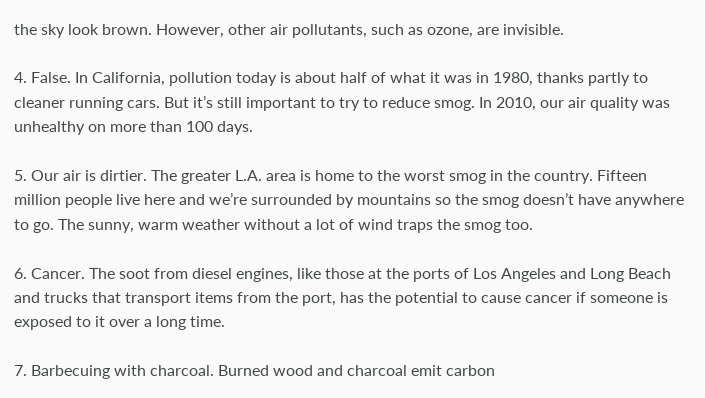the sky look brown. However, other air pollutants, such as ozone, are invisible.

4. False. In California, pollution today is about half of what it was in 1980, thanks partly to cleaner running cars. But it’s still important to try to reduce smog. In 2010, our air quality was unhealthy on more than 100 days.

5. Our air is dirtier. The greater L.A. area is home to the worst smog in the country. Fifteen million people live here and we’re surrounded by mountains so the smog doesn’t have anywhere to go. The sunny, warm weather without a lot of wind traps the smog too.

6. Cancer. The soot from diesel engines, like those at the ports of Los Angeles and Long Beach and trucks that transport items from the port, has the potential to cause cancer if someone is exposed to it over a long time.

7. Barbecuing with charcoal. Burned wood and charcoal emit carbon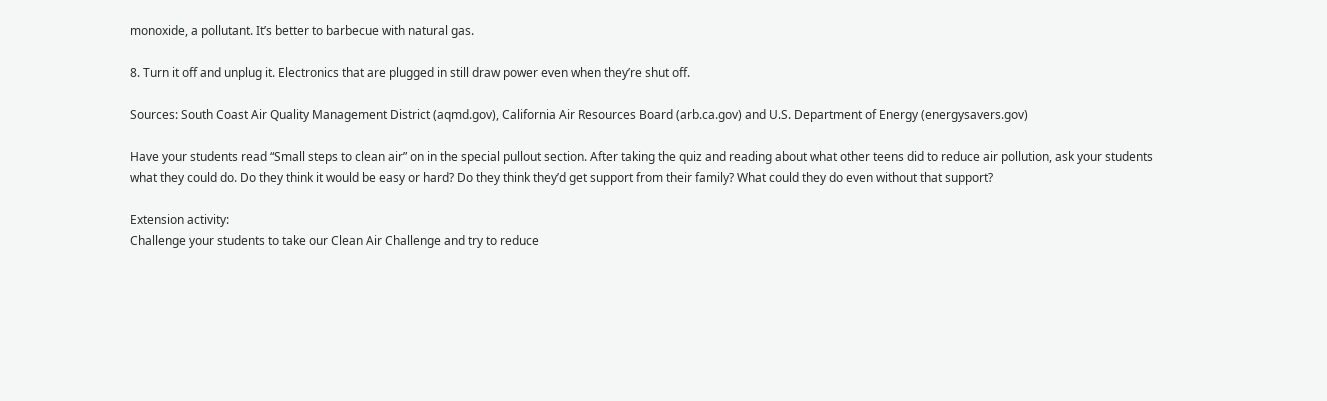monoxide, a pollutant. It’s better to barbecue with natural gas.

8. Turn it off and unplug it. Electronics that are plugged in still draw power even when they’re shut off.

Sources: South Coast Air Quality Management District (aqmd.gov), California Air Resources Board (arb.ca.gov) and U.S. Department of Energy (energysavers.gov)

Have your students read “Small steps to clean air” on in the special pullout section. After taking the quiz and reading about what other teens did to reduce air pollution, ask your students what they could do. Do they think it would be easy or hard? Do they think they’d get support from their family? What could they do even without that support?

Extension activity:
Challenge your students to take our Clean Air Challenge and try to reduce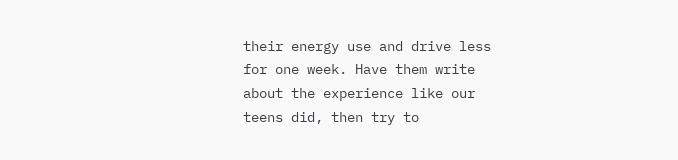their energy use and drive less for one week. Have them write about the experience like our teens did, then try to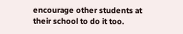encourage other students at their school to do it too.